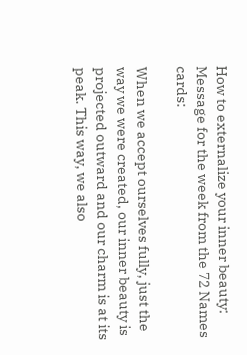How to externalize your inner beauty:
Message for the week from the 72 Names cards:

When we accept ourselves fully, just the way we were created, our inner beauty is projected outward and our charm is at its peak. This way, we also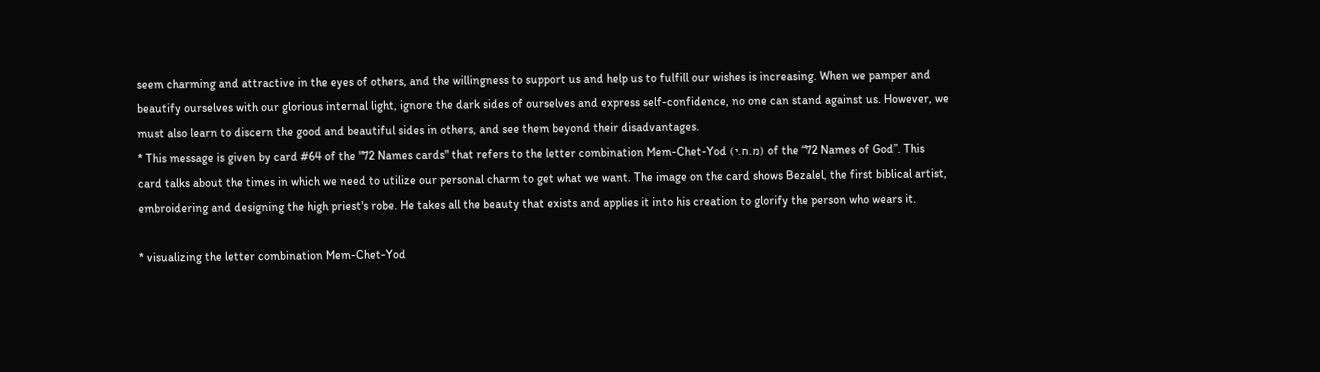seem charming and attractive in the eyes of others, and the willingness to support us and help us to fulfill our wishes is increasing. When we pamper and beautify ourselves with our glorious internal light, ignore the dark sides of ourselves and express self-confidence, no one can stand against us. However, we must also learn to discern the good and beautiful sides in others, and see them beyond their disadvantages.
* This message is given by card #64 of the "72 Names cards" that refers to the letter combination Mem-Chet-Yod (מ.ח.י) of the “72 Names of God”. This card talks about the times in which we need to utilize our personal charm to get what we want. The image on the card shows Bezalel, the first biblical artist, embroidering and designing the high priest's robe. He takes all the beauty that exists and applies it into his creation to glorify the person who wears it.

* visualizing the letter combination Mem-Chet-Yod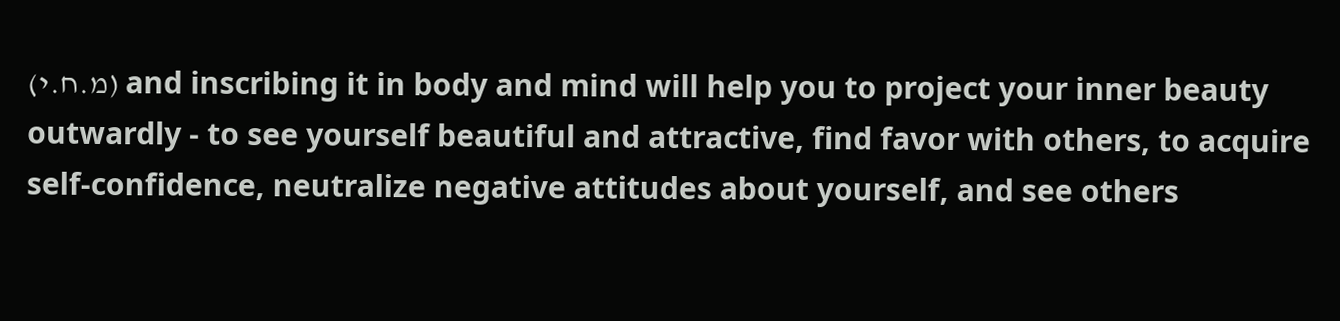(מ.ח.י) and inscribing it in body and mind will help you to project your inner beauty outwardly - to see yourself beautiful and attractive, find favor with others, to acquire self-confidence, neutralize negative attitudes about yourself, and see others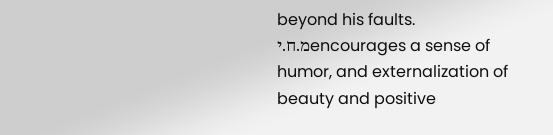beyond his faults. מ.ח.יencourages a sense of humor, and externalization of beauty and positive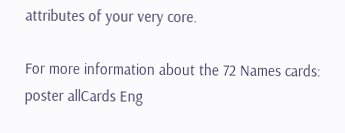attributes of your very core.

For more information about the 72 Names cards:
poster allCards Eng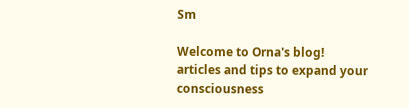Sm

Welcome to Orna's blog! articles and tips to expand your consciousness